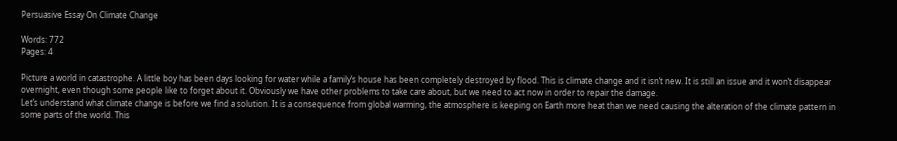Persuasive Essay On Climate Change

Words: 772
Pages: 4

Picture a world in catastrophe. A little boy has been days looking for water while a family’s house has been completely destroyed by flood. This is climate change and it isn’t new. It is still an issue and it won’t disappear overnight, even though some people like to forget about it. Obviously we have other problems to take care about, but we need to act now in order to repair the damage.
Let’s understand what climate change is before we find a solution. It is a consequence from global warming, the atmosphere is keeping on Earth more heat than we need causing the alteration of the climate pattern in some parts of the world. This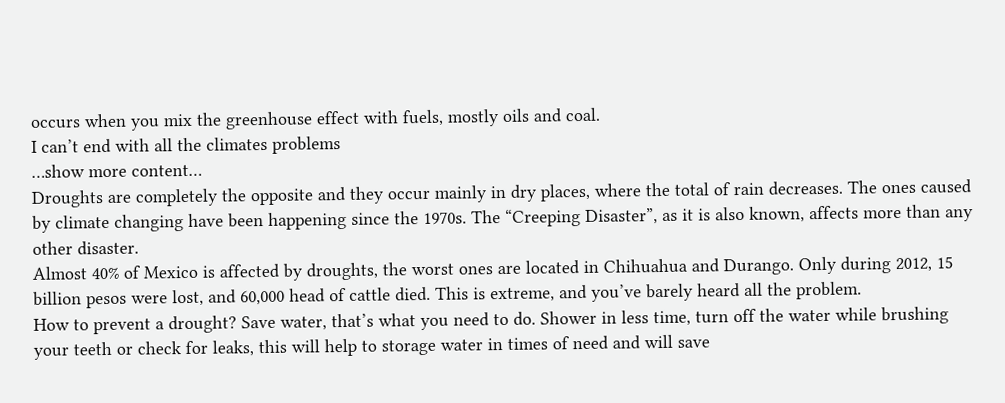occurs when you mix the greenhouse effect with fuels, mostly oils and coal.
I can’t end with all the climates problems
…show more content…
Droughts are completely the opposite and they occur mainly in dry places, where the total of rain decreases. The ones caused by climate changing have been happening since the 1970s. The “Creeping Disaster”, as it is also known, affects more than any other disaster.
Almost 40% of Mexico is affected by droughts, the worst ones are located in Chihuahua and Durango. Only during 2012, 15 billion pesos were lost, and 60,000 head of cattle died. This is extreme, and you’ve barely heard all the problem.
How to prevent a drought? Save water, that’s what you need to do. Shower in less time, turn off the water while brushing your teeth or check for leaks, this will help to storage water in times of need and will save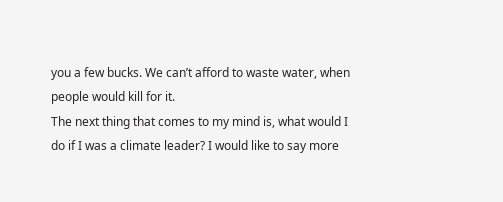you a few bucks. We can’t afford to waste water, when people would kill for it.
The next thing that comes to my mind is, what would I do if I was a climate leader? I would like to say more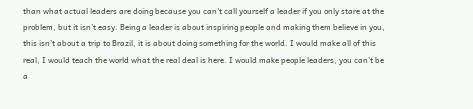than what actual leaders are doing because you can’t call yourself a leader if you only stare at the problem, but it isn’t easy. Being a leader is about inspiring people and making them believe in you, this isn’t about a trip to Brazil, it is about doing something for the world. I would make all of this real, I would teach the world what the real deal is here. I would make people leaders, you can’t be a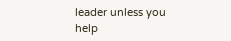leader unless you help